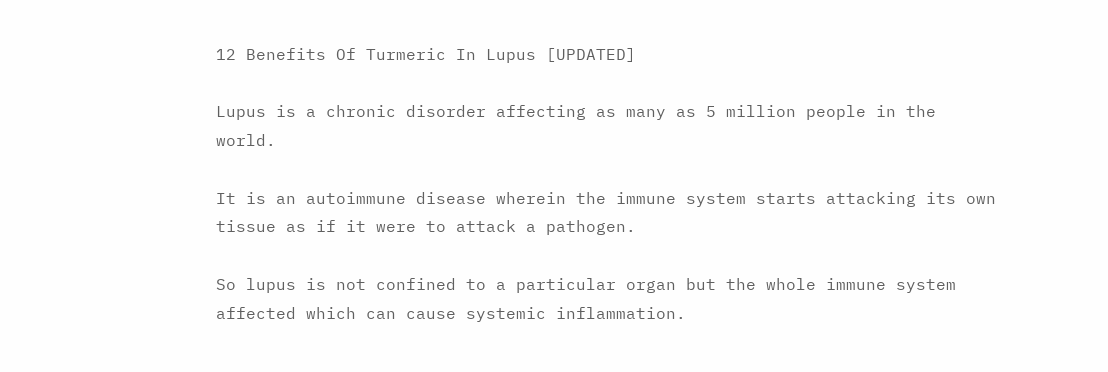12 Benefits Of Turmeric In Lupus [UPDATED]

Lupus is a chronic disorder affecting as many as 5 million people in the world.

It is an autoimmune disease wherein the immune system starts attacking its own tissue as if it were to attack a pathogen.

So lupus is not confined to a particular organ but the whole immune system affected which can cause systemic inflammation.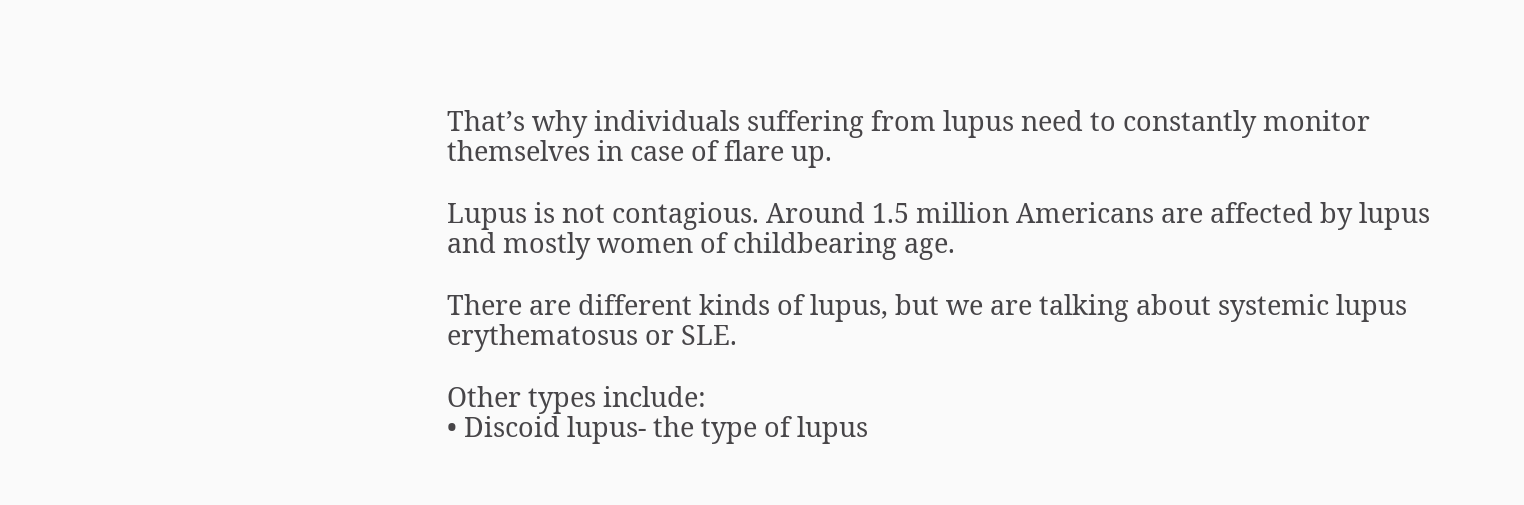That’s why individuals suffering from lupus need to constantly monitor themselves in case of flare up.

Lupus is not contagious. Around 1.5 million Americans are affected by lupus and mostly women of childbearing age.

There are different kinds of lupus, but we are talking about systemic lupus erythematosus or SLE.

Other types include:
• Discoid lupus- the type of lupus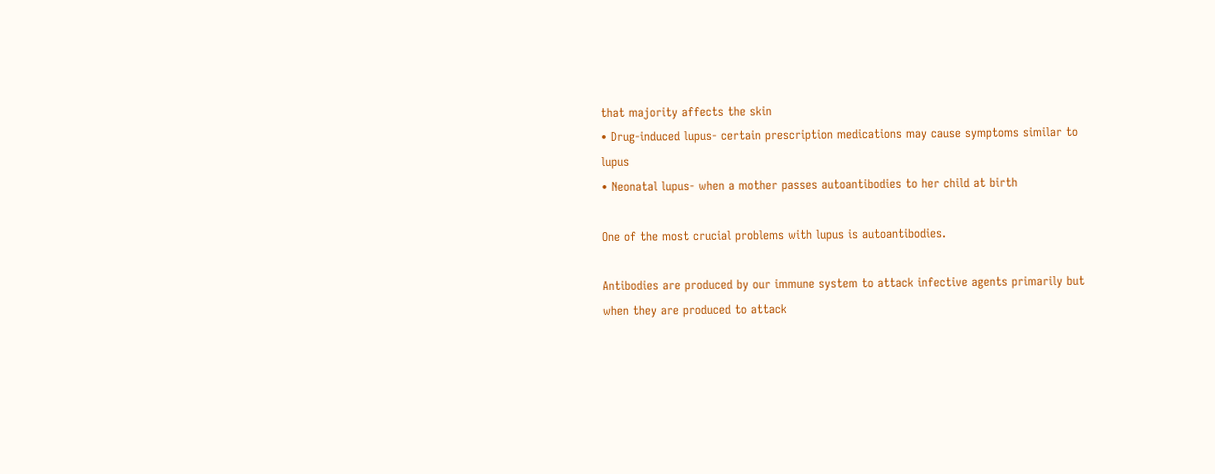that majority affects the skin
• Drug-induced lupus- certain prescription medications may cause symptoms similar to lupus
• Neonatal lupus- when a mother passes autoantibodies to her child at birth

One of the most crucial problems with lupus is autoantibodies.

Antibodies are produced by our immune system to attack infective agents primarily but when they are produced to attack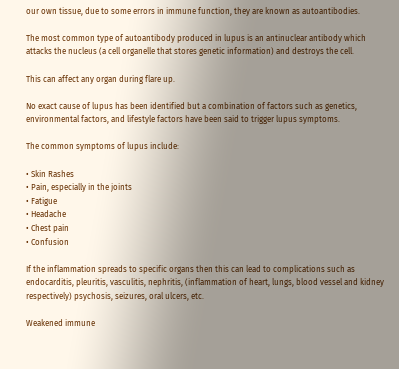our own tissue, due to some errors in immune function, they are known as autoantibodies.

The most common type of autoantibody produced in lupus is an antinuclear antibody which attacks the nucleus (a cell organelle that stores genetic information) and destroys the cell.

This can affect any organ during flare up.

No exact cause of lupus has been identified but a combination of factors such as genetics, environmental factors, and lifestyle factors have been said to trigger lupus symptoms.

The common symptoms of lupus include:

• Skin Rashes
• Pain, especially in the joints
• Fatigue
• Headache
• Chest pain
• Confusion

If the inflammation spreads to specific organs then this can lead to complications such as endocarditis, pleuritis, vasculitis, nephritis, (inflammation of heart, lungs, blood vessel and kidney respectively) psychosis, seizures, oral ulcers, etc.

Weakened immune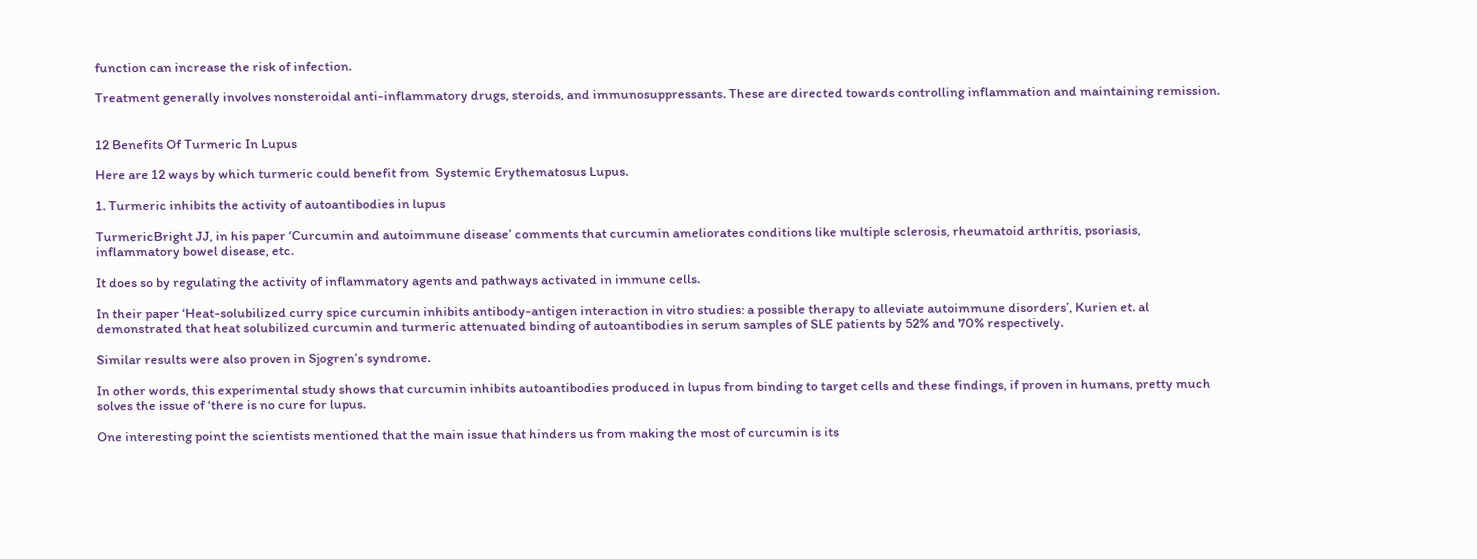function can increase the risk of infection.

Treatment generally involves nonsteroidal anti-inflammatory drugs, steroids, and immunosuppressants. These are directed towards controlling inflammation and maintaining remission.


12 Benefits Of Turmeric In Lupus

Here are 12 ways by which turmeric could benefit from  Systemic Erythematosus Lupus.

1. Turmeric inhibits the activity of autoantibodies in lupus

TurmericBright JJ, in his paper ‘Curcumin and autoimmune disease’ comments that curcumin ameliorates conditions like multiple sclerosis, rheumatoid arthritis, psoriasis, inflammatory bowel disease, etc.

It does so by regulating the activity of inflammatory agents and pathways activated in immune cells.

In their paper ‘Heat-solubilized curry spice curcumin inhibits antibody-antigen interaction in vitro studies: a possible therapy to alleviate autoimmune disorders’, Kurien et. al demonstrated that heat solubilized curcumin and turmeric attenuated binding of autoantibodies in serum samples of SLE patients by 52% and 70% respectively.

Similar results were also proven in Sjogren’s syndrome.

In other words, this experimental study shows that curcumin inhibits autoantibodies produced in lupus from binding to target cells and these findings, if proven in humans, pretty much solves the issue of ‘there is no cure for lupus.

One interesting point the scientists mentioned that the main issue that hinders us from making the most of curcumin is its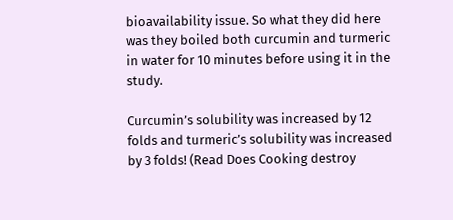bioavailability issue. So what they did here was they boiled both curcumin and turmeric in water for 10 minutes before using it in the study.

Curcumin’s solubility was increased by 12 folds and turmeric’s solubility was increased by 3 folds! (Read Does Cooking destroy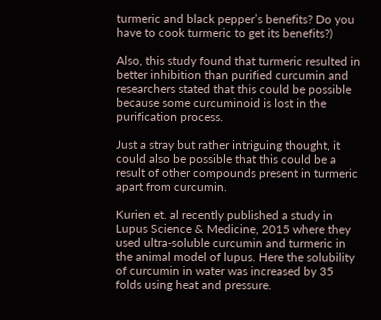turmeric and black pepper’s benefits? Do you have to cook turmeric to get its benefits?)

Also, this study found that turmeric resulted in better inhibition than purified curcumin and researchers stated that this could be possible because some curcuminoid is lost in the purification process.

Just a stray but rather intriguing thought, it could also be possible that this could be a result of other compounds present in turmeric apart from curcumin.

Kurien et. al recently published a study in Lupus Science & Medicine, 2015 where they used ultra-soluble curcumin and turmeric in the animal model of lupus. Here the solubility of curcumin in water was increased by 35 folds using heat and pressure.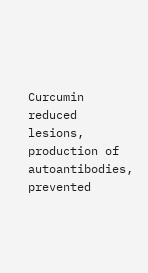Curcumin reduced lesions, production of autoantibodies, prevented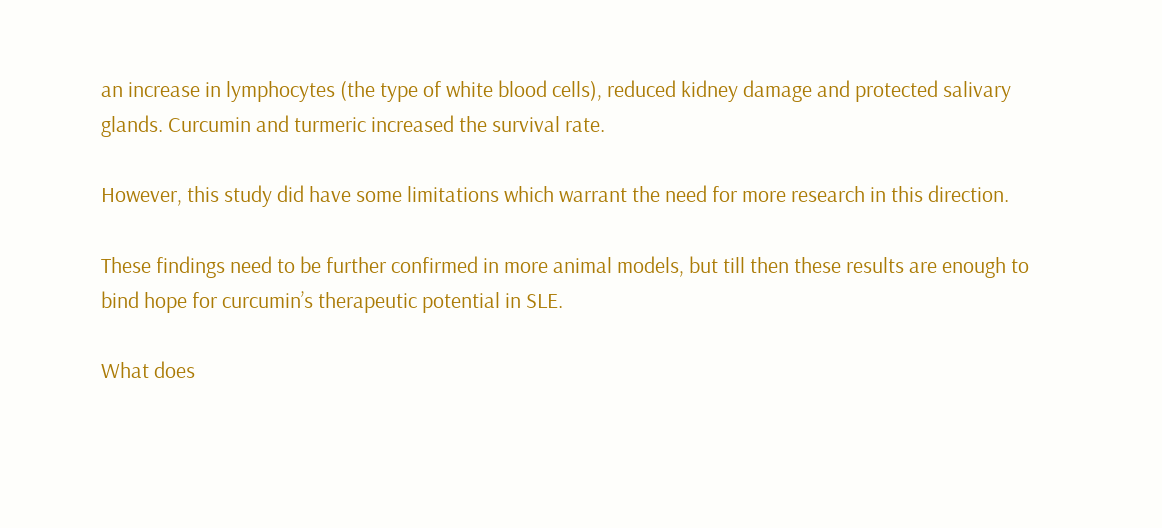an increase in lymphocytes (the type of white blood cells), reduced kidney damage and protected salivary glands. Curcumin and turmeric increased the survival rate.

However, this study did have some limitations which warrant the need for more research in this direction.

These findings need to be further confirmed in more animal models, but till then these results are enough to bind hope for curcumin’s therapeutic potential in SLE.

What does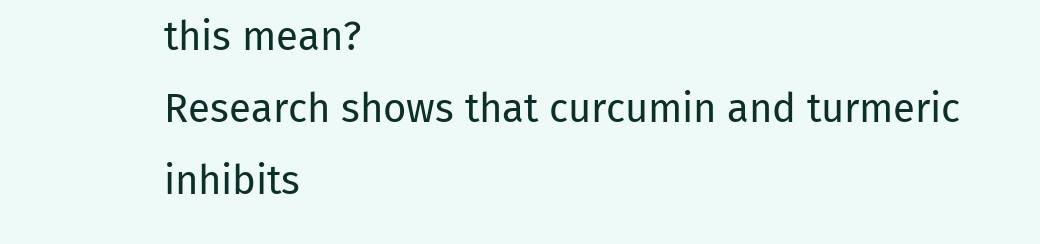this mean?
Research shows that curcumin and turmeric inhibits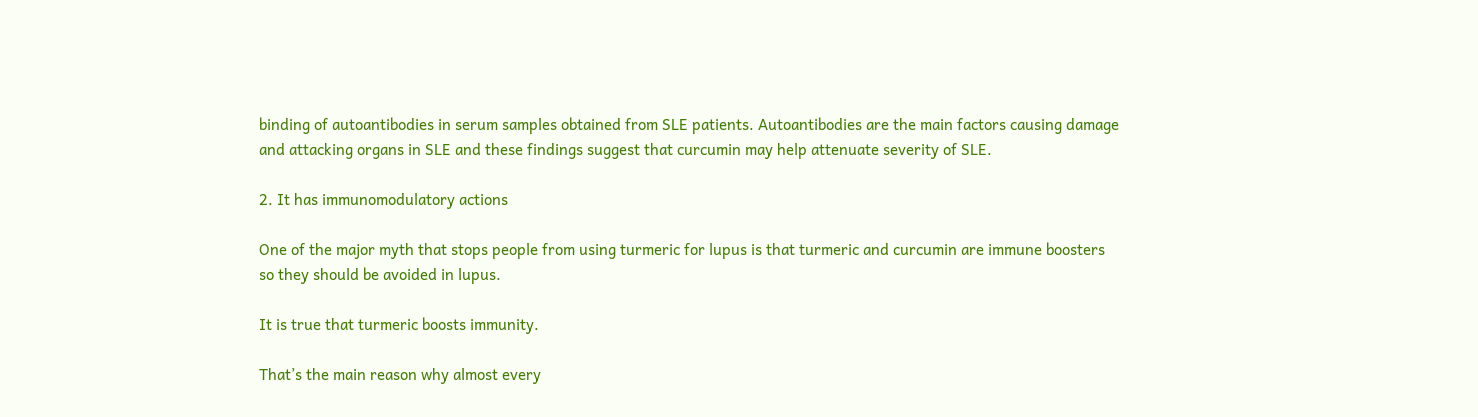binding of autoantibodies in serum samples obtained from SLE patients. Autoantibodies are the main factors causing damage and attacking organs in SLE and these findings suggest that curcumin may help attenuate severity of SLE.

2. It has immunomodulatory actions

One of the major myth that stops people from using turmeric for lupus is that turmeric and curcumin are immune boosters so they should be avoided in lupus.

It is true that turmeric boosts immunity.

That’s the main reason why almost every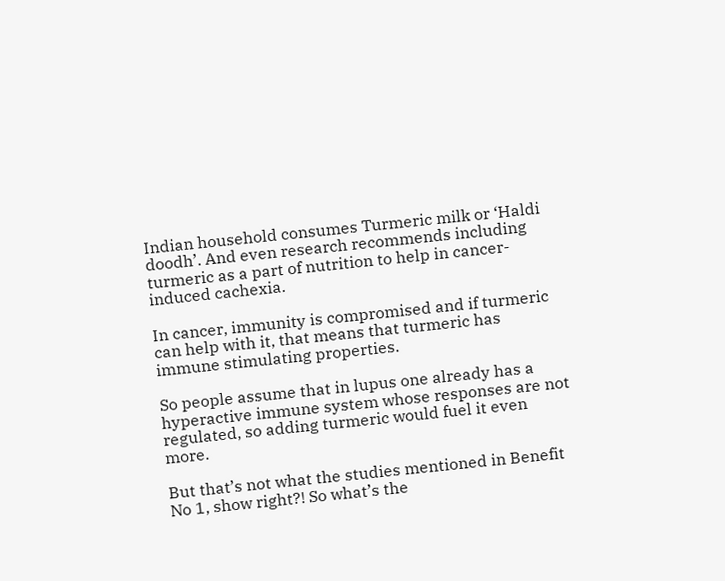Indian household consumes Turmeric milk or ‘Haldi doodh’. And even research recommends including turmeric as a part of nutrition to help in cancer-induced cachexia.

In cancer, immunity is compromised and if turmeric can help with it, that means that turmeric has immune stimulating properties.

So people assume that in lupus one already has a hyperactive immune system whose responses are not regulated, so adding turmeric would fuel it even more.

But that’s not what the studies mentioned in Benefit No 1, show right?! So what’s the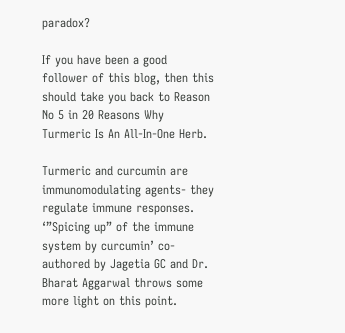paradox?

If you have been a good follower of this blog, then this should take you back to Reason No 5 in 20 Reasons Why Turmeric Is An All-In-One Herb.

Turmeric and curcumin are immunomodulating agents- they regulate immune responses. ‘”Spicing up” of the immune system by curcumin’ co-authored by Jagetia GC and Dr. Bharat Aggarwal throws some more light on this point.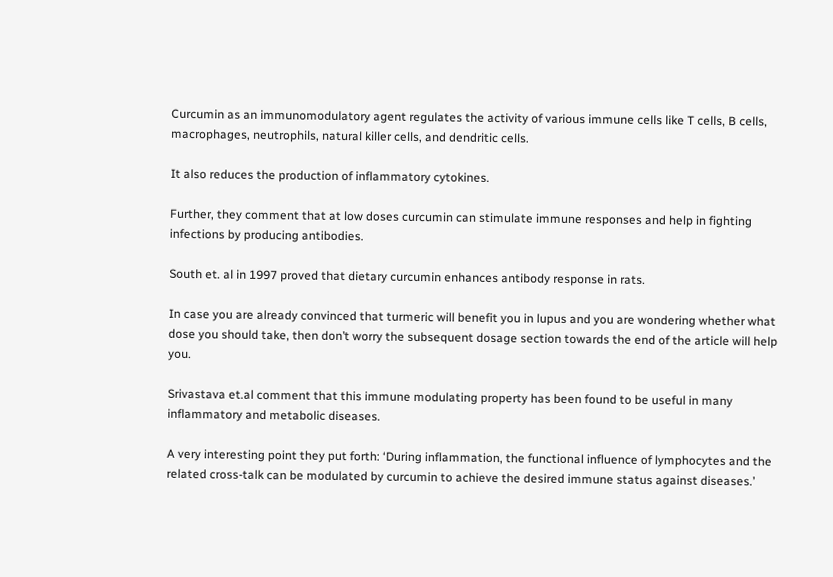Curcumin as an immunomodulatory agent regulates the activity of various immune cells like T cells, B cells, macrophages, neutrophils, natural killer cells, and dendritic cells.

It also reduces the production of inflammatory cytokines.

Further, they comment that at low doses curcumin can stimulate immune responses and help in fighting infections by producing antibodies.

South et. al in 1997 proved that dietary curcumin enhances antibody response in rats.

In case you are already convinced that turmeric will benefit you in lupus and you are wondering whether what dose you should take, then don’t worry the subsequent dosage section towards the end of the article will help you.

Srivastava et.al comment that this immune modulating property has been found to be useful in many inflammatory and metabolic diseases.

A very interesting point they put forth: ‘During inflammation, the functional influence of lymphocytes and the related cross-talk can be modulated by curcumin to achieve the desired immune status against diseases.’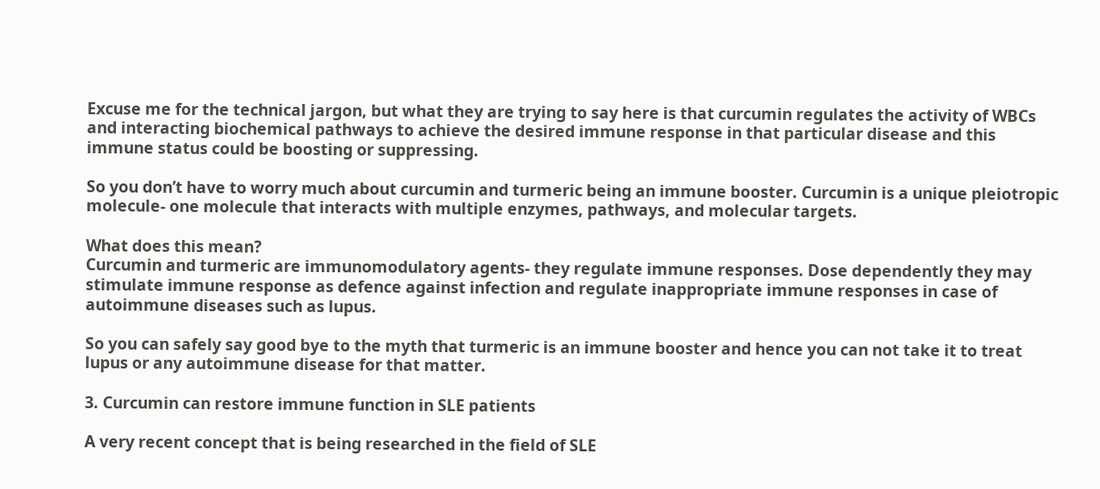Excuse me for the technical jargon, but what they are trying to say here is that curcumin regulates the activity of WBCs and interacting biochemical pathways to achieve the desired immune response in that particular disease and this immune status could be boosting or suppressing.

So you don’t have to worry much about curcumin and turmeric being an immune booster. Curcumin is a unique pleiotropic molecule- one molecule that interacts with multiple enzymes, pathways, and molecular targets.

What does this mean?
Curcumin and turmeric are immunomodulatory agents- they regulate immune responses. Dose dependently they may stimulate immune response as defence against infection and regulate inappropriate immune responses in case of autoimmune diseases such as lupus.

So you can safely say good bye to the myth that turmeric is an immune booster and hence you can not take it to treat lupus or any autoimmune disease for that matter.

3. Curcumin can restore immune function in SLE patients

A very recent concept that is being researched in the field of SLE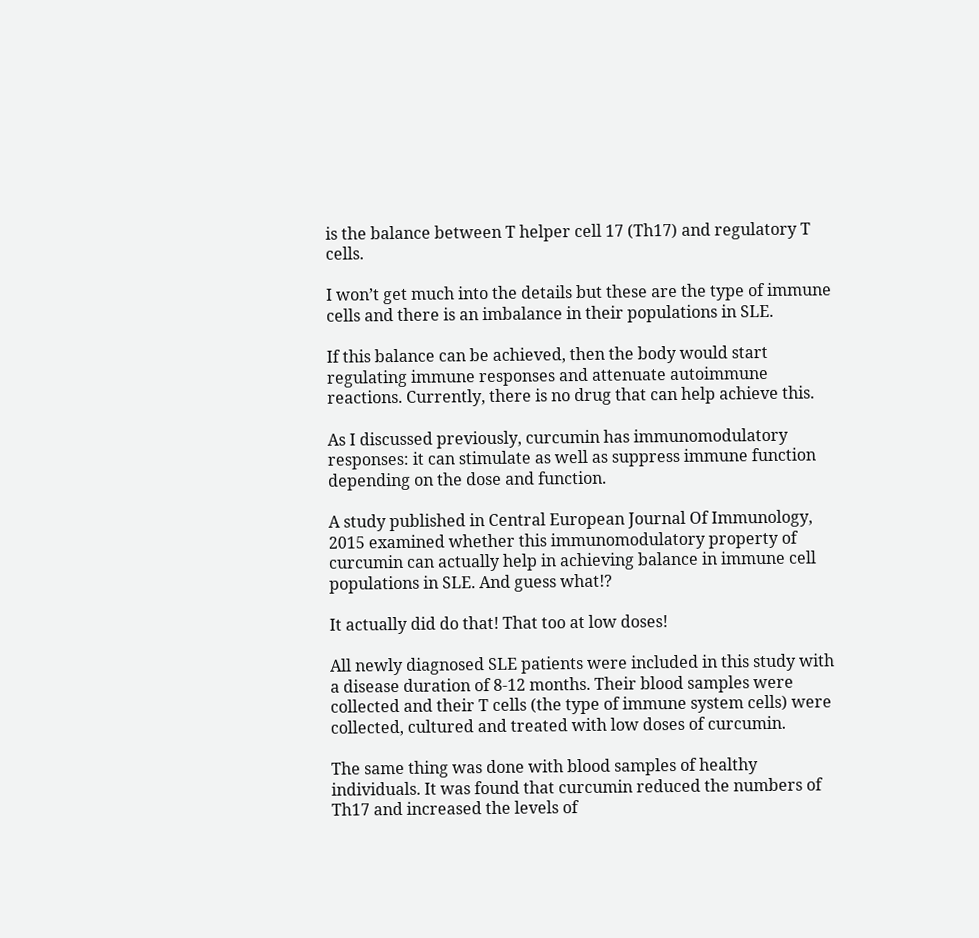is the balance between T helper cell 17 (Th17) and regulatory T cells.

I won’t get much into the details but these are the type of immune cells and there is an imbalance in their populations in SLE.

If this balance can be achieved, then the body would start regulating immune responses and attenuate autoimmune reactions. Currently, there is no drug that can help achieve this.

As I discussed previously, curcumin has immunomodulatory responses: it can stimulate as well as suppress immune function depending on the dose and function.

A study published in Central European Journal Of Immunology, 2015 examined whether this immunomodulatory property of curcumin can actually help in achieving balance in immune cell populations in SLE. And guess what!?

It actually did do that! That too at low doses!

All newly diagnosed SLE patients were included in this study with a disease duration of 8-12 months. Their blood samples were collected and their T cells (the type of immune system cells) were collected, cultured and treated with low doses of curcumin.

The same thing was done with blood samples of healthy individuals. It was found that curcumin reduced the numbers of Th17 and increased the levels of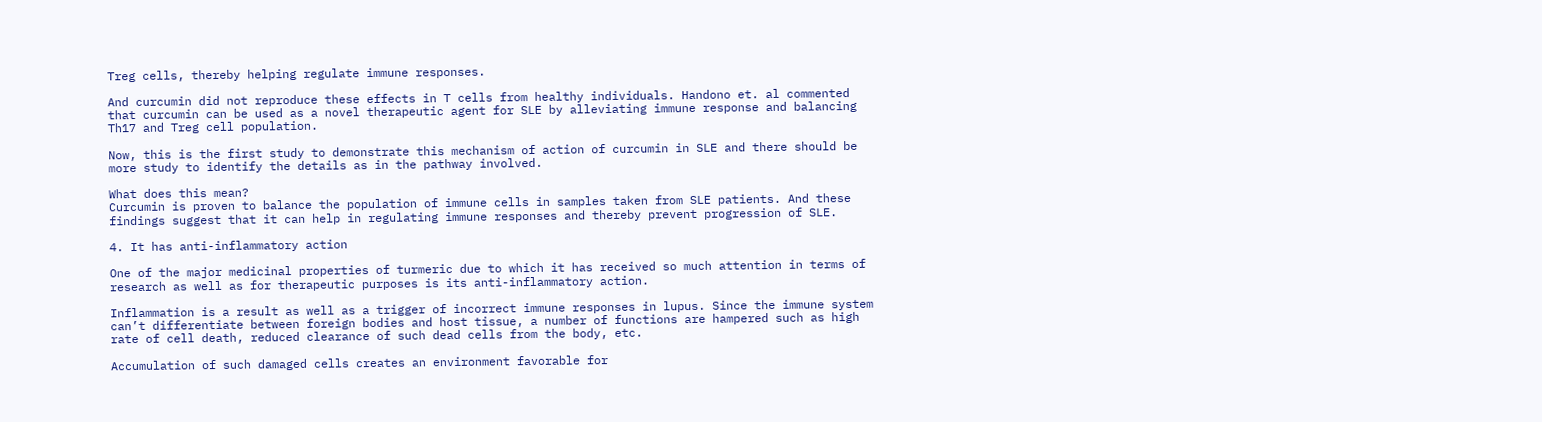Treg cells, thereby helping regulate immune responses.

And curcumin did not reproduce these effects in T cells from healthy individuals. Handono et. al commented that curcumin can be used as a novel therapeutic agent for SLE by alleviating immune response and balancing Th17 and Treg cell population.

Now, this is the first study to demonstrate this mechanism of action of curcumin in SLE and there should be more study to identify the details as in the pathway involved.

What does this mean?
Curcumin is proven to balance the population of immune cells in samples taken from SLE patients. And these findings suggest that it can help in regulating immune responses and thereby prevent progression of SLE.

4. It has anti-inflammatory action

One of the major medicinal properties of turmeric due to which it has received so much attention in terms of research as well as for therapeutic purposes is its anti-inflammatory action.

Inflammation is a result as well as a trigger of incorrect immune responses in lupus. Since the immune system can’t differentiate between foreign bodies and host tissue, a number of functions are hampered such as high rate of cell death, reduced clearance of such dead cells from the body, etc.

Accumulation of such damaged cells creates an environment favorable for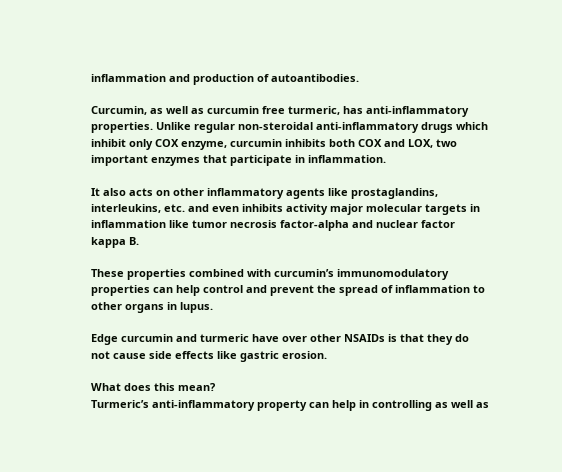inflammation and production of autoantibodies.

Curcumin, as well as curcumin free turmeric, has anti-inflammatory properties. Unlike regular non-steroidal anti-inflammatory drugs which inhibit only COX enzyme, curcumin inhibits both COX and LOX, two important enzymes that participate in inflammation.

It also acts on other inflammatory agents like prostaglandins, interleukins, etc. and even inhibits activity major molecular targets in inflammation like tumor necrosis factor-alpha and nuclear factor kappa B.

These properties combined with curcumin’s immunomodulatory properties can help control and prevent the spread of inflammation to other organs in lupus.

Edge curcumin and turmeric have over other NSAIDs is that they do not cause side effects like gastric erosion.

What does this mean?
Turmeric’s anti-inflammatory property can help in controlling as well as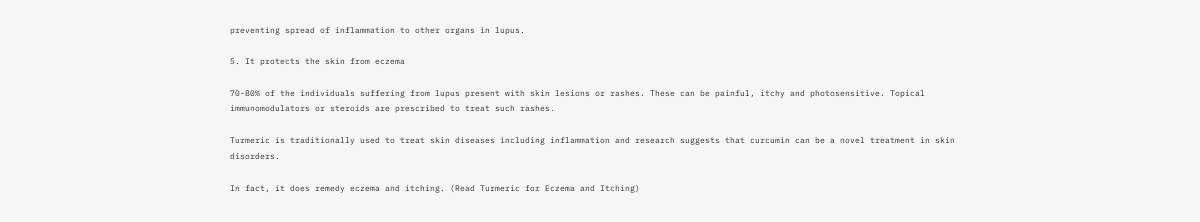preventing spread of inflammation to other organs in lupus.

5. It protects the skin from eczema

70-80% of the individuals suffering from lupus present with skin lesions or rashes. These can be painful, itchy and photosensitive. Topical immunomodulators or steroids are prescribed to treat such rashes.

Turmeric is traditionally used to treat skin diseases including inflammation and research suggests that curcumin can be a novel treatment in skin disorders.

In fact, it does remedy eczema and itching. (Read Turmeric for Eczema and Itching)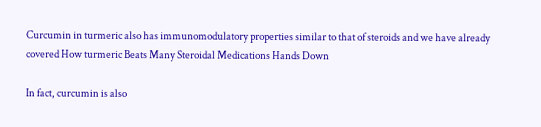Curcumin in turmeric also has immunomodulatory properties similar to that of steroids and we have already covered How turmeric Beats Many Steroidal Medications Hands Down

In fact, curcumin is also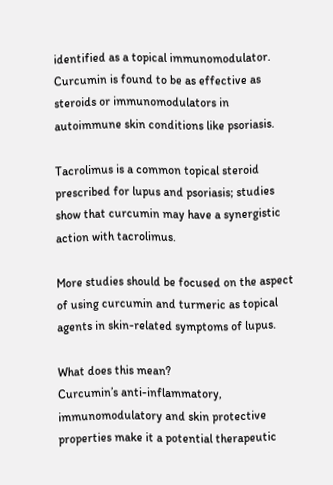identified as a topical immunomodulator. Curcumin is found to be as effective as steroids or immunomodulators in autoimmune skin conditions like psoriasis.

Tacrolimus is a common topical steroid prescribed for lupus and psoriasis; studies show that curcumin may have a synergistic action with tacrolimus.

More studies should be focused on the aspect of using curcumin and turmeric as topical agents in skin-related symptoms of lupus.

What does this mean?
Curcumin’s anti-inflammatory, immunomodulatory and skin protective properties make it a potential therapeutic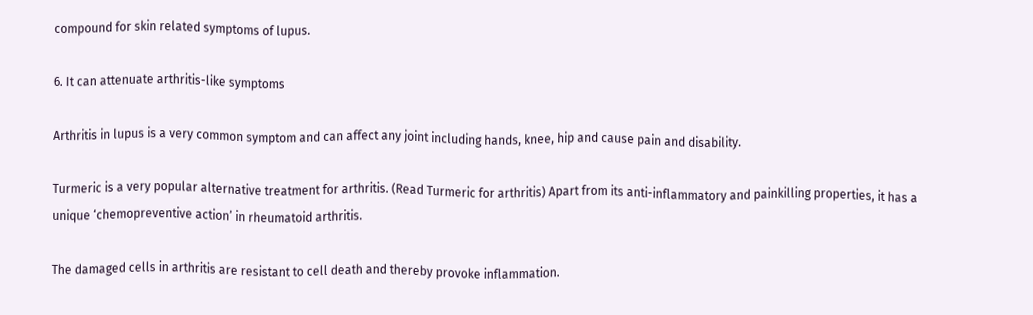compound for skin related symptoms of lupus.

6. It can attenuate arthritis-like symptoms

Arthritis in lupus is a very common symptom and can affect any joint including hands, knee, hip and cause pain and disability.

Turmeric is a very popular alternative treatment for arthritis. (Read Turmeric for arthritis) Apart from its anti-inflammatory and painkilling properties, it has a unique ‘chemopreventive action’ in rheumatoid arthritis.

The damaged cells in arthritis are resistant to cell death and thereby provoke inflammation.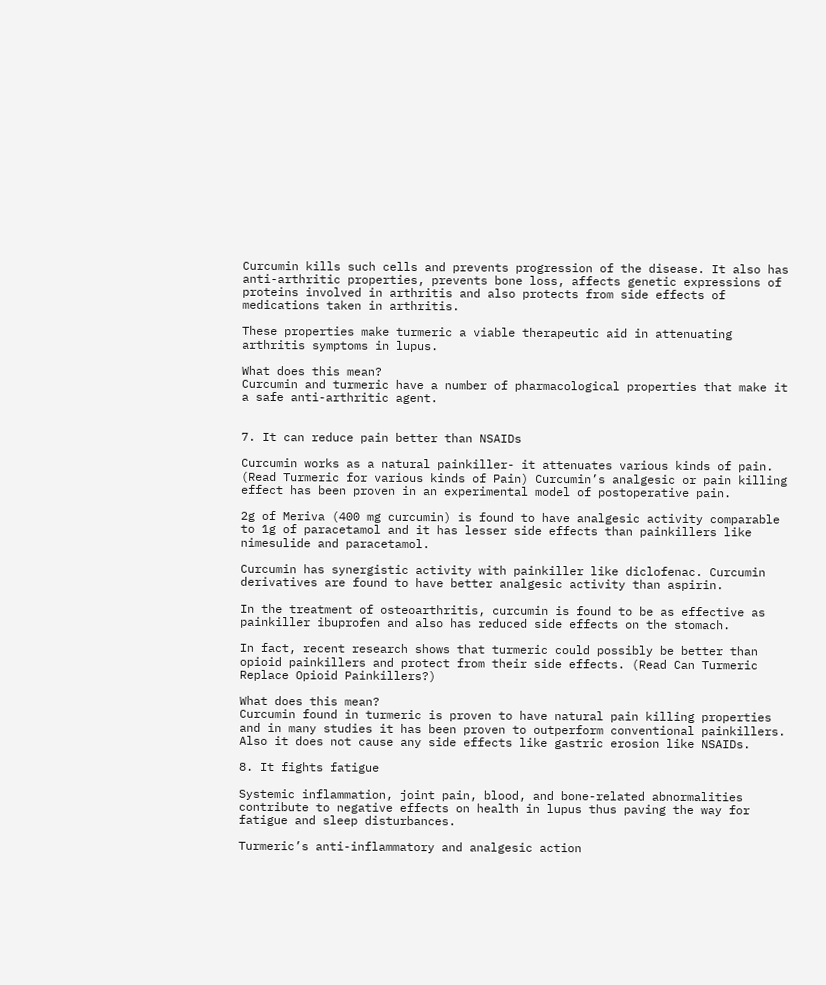Curcumin kills such cells and prevents progression of the disease. It also has anti-arthritic properties, prevents bone loss, affects genetic expressions of proteins involved in arthritis and also protects from side effects of medications taken in arthritis.

These properties make turmeric a viable therapeutic aid in attenuating arthritis symptoms in lupus.

What does this mean?
Curcumin and turmeric have a number of pharmacological properties that make it a safe anti-arthritic agent.


7. It can reduce pain better than NSAIDs

Curcumin works as a natural painkiller- it attenuates various kinds of pain. (Read Turmeric for various kinds of Pain) Curcumin’s analgesic or pain killing effect has been proven in an experimental model of postoperative pain.

2g of Meriva (400 mg curcumin) is found to have analgesic activity comparable to 1g of paracetamol and it has lesser side effects than painkillers like nimesulide and paracetamol.

Curcumin has synergistic activity with painkiller like diclofenac. Curcumin derivatives are found to have better analgesic activity than aspirin.

In the treatment of osteoarthritis, curcumin is found to be as effective as painkiller ibuprofen and also has reduced side effects on the stomach.

In fact, recent research shows that turmeric could possibly be better than opioid painkillers and protect from their side effects. (Read Can Turmeric Replace Opioid Painkillers?)

What does this mean?
Curcumin found in turmeric is proven to have natural pain killing properties and in many studies it has been proven to outperform conventional painkillers. Also it does not cause any side effects like gastric erosion like NSAIDs.

8. It fights fatigue

Systemic inflammation, joint pain, blood, and bone-related abnormalities contribute to negative effects on health in lupus thus paving the way for fatigue and sleep disturbances.

Turmeric’s anti-inflammatory and analgesic action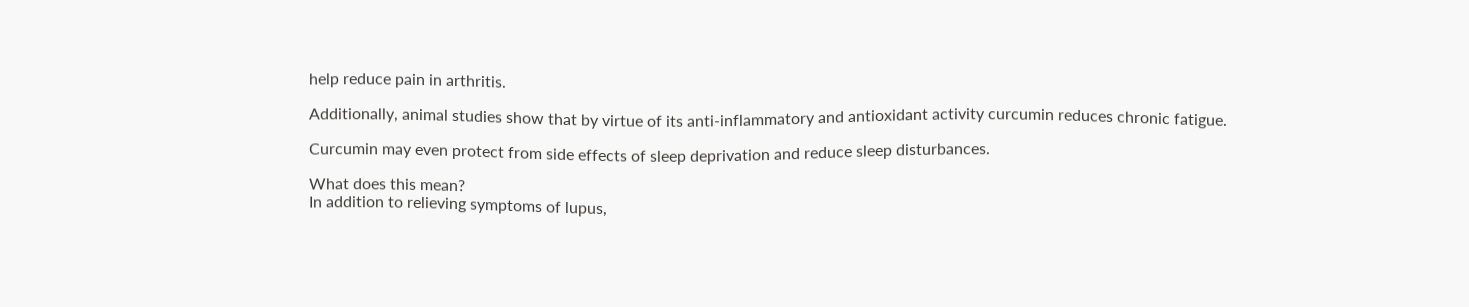help reduce pain in arthritis.

Additionally, animal studies show that by virtue of its anti-inflammatory and antioxidant activity curcumin reduces chronic fatigue.

Curcumin may even protect from side effects of sleep deprivation and reduce sleep disturbances.

What does this mean?
In addition to relieving symptoms of lupus,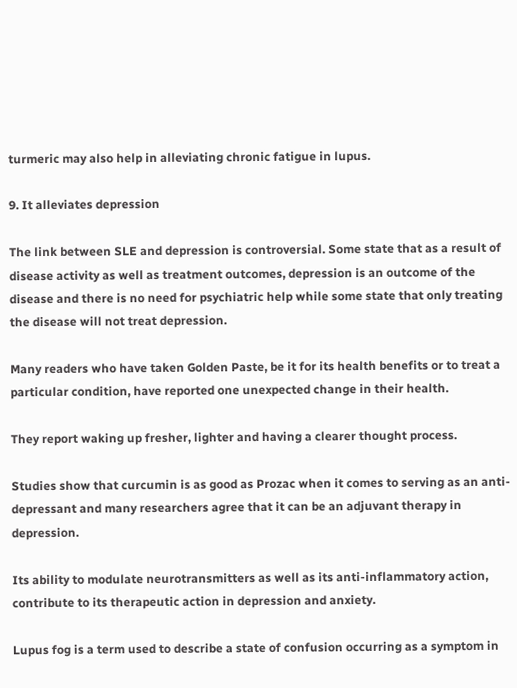turmeric may also help in alleviating chronic fatigue in lupus.

9. It alleviates depression

The link between SLE and depression is controversial. Some state that as a result of disease activity as well as treatment outcomes, depression is an outcome of the disease and there is no need for psychiatric help while some state that only treating the disease will not treat depression.

Many readers who have taken Golden Paste, be it for its health benefits or to treat a particular condition, have reported one unexpected change in their health.

They report waking up fresher, lighter and having a clearer thought process.

Studies show that curcumin is as good as Prozac when it comes to serving as an anti-depressant and many researchers agree that it can be an adjuvant therapy in depression.

Its ability to modulate neurotransmitters as well as its anti-inflammatory action, contribute to its therapeutic action in depression and anxiety.

Lupus fog is a term used to describe a state of confusion occurring as a symptom in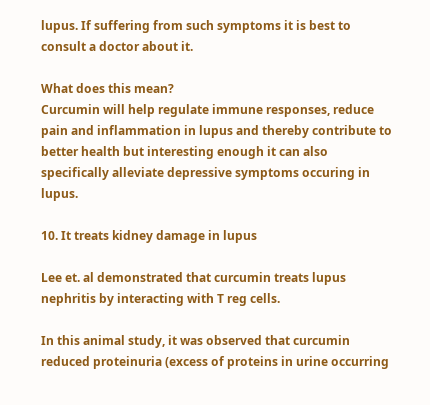lupus. If suffering from such symptoms it is best to consult a doctor about it.

What does this mean?
Curcumin will help regulate immune responses, reduce pain and inflammation in lupus and thereby contribute to better health but interesting enough it can also specifically alleviate depressive symptoms occuring in lupus.

10. It treats kidney damage in lupus

Lee et. al demonstrated that curcumin treats lupus nephritis by interacting with T reg cells.

In this animal study, it was observed that curcumin reduced proteinuria (excess of proteins in urine occurring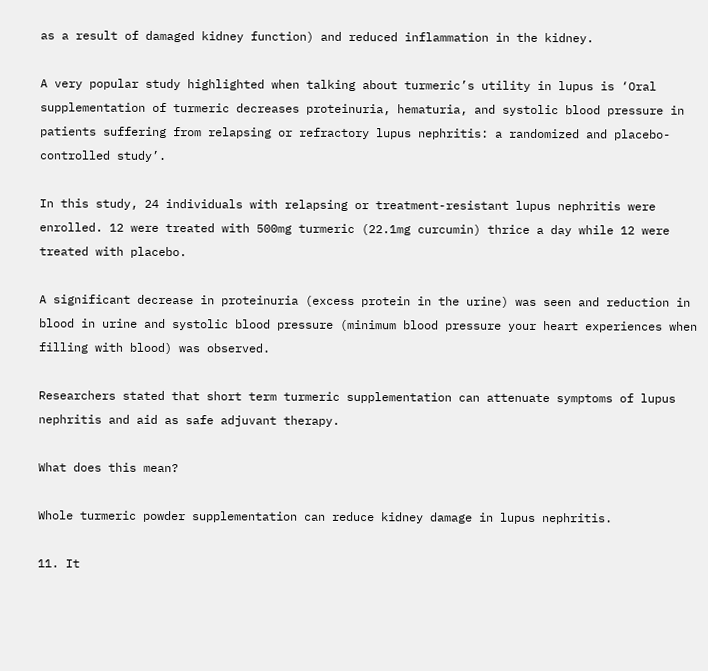as a result of damaged kidney function) and reduced inflammation in the kidney.

A very popular study highlighted when talking about turmeric’s utility in lupus is ‘Oral supplementation of turmeric decreases proteinuria, hematuria, and systolic blood pressure in patients suffering from relapsing or refractory lupus nephritis: a randomized and placebo-controlled study’.

In this study, 24 individuals with relapsing or treatment-resistant lupus nephritis were enrolled. 12 were treated with 500mg turmeric (22.1mg curcumin) thrice a day while 12 were treated with placebo.

A significant decrease in proteinuria (excess protein in the urine) was seen and reduction in blood in urine and systolic blood pressure (minimum blood pressure your heart experiences when filling with blood) was observed.

Researchers stated that short term turmeric supplementation can attenuate symptoms of lupus nephritis and aid as safe adjuvant therapy.

What does this mean?

Whole turmeric powder supplementation can reduce kidney damage in lupus nephritis.

11. It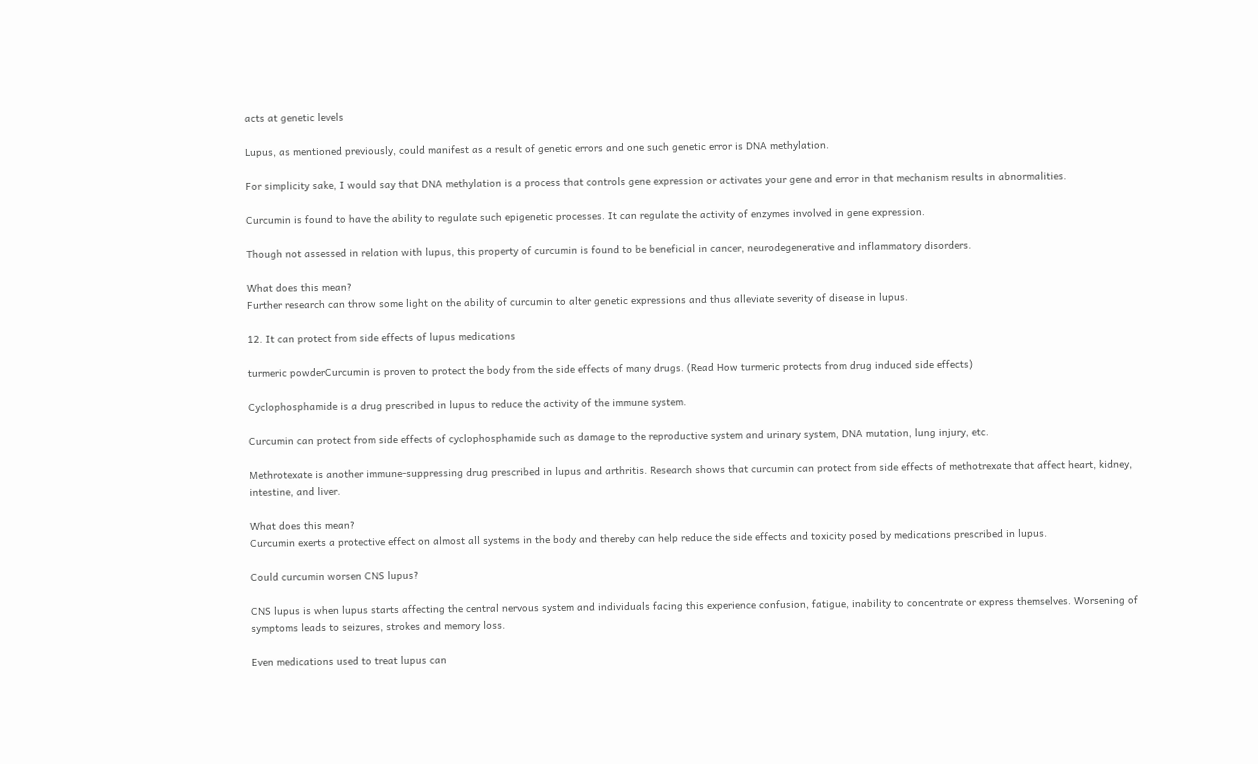acts at genetic levels

Lupus, as mentioned previously, could manifest as a result of genetic errors and one such genetic error is DNA methylation.

For simplicity sake, I would say that DNA methylation is a process that controls gene expression or activates your gene and error in that mechanism results in abnormalities.

Curcumin is found to have the ability to regulate such epigenetic processes. It can regulate the activity of enzymes involved in gene expression.

Though not assessed in relation with lupus, this property of curcumin is found to be beneficial in cancer, neurodegenerative and inflammatory disorders.

What does this mean?
Further research can throw some light on the ability of curcumin to alter genetic expressions and thus alleviate severity of disease in lupus.

12. It can protect from side effects of lupus medications

turmeric powderCurcumin is proven to protect the body from the side effects of many drugs. (Read How turmeric protects from drug induced side effects)

Cyclophosphamide is a drug prescribed in lupus to reduce the activity of the immune system.

Curcumin can protect from side effects of cyclophosphamide such as damage to the reproductive system and urinary system, DNA mutation, lung injury, etc.

Methrotexate is another immune-suppressing drug prescribed in lupus and arthritis. Research shows that curcumin can protect from side effects of methotrexate that affect heart, kidney, intestine, and liver.

What does this mean?
Curcumin exerts a protective effect on almost all systems in the body and thereby can help reduce the side effects and toxicity posed by medications prescribed in lupus.

Could curcumin worsen CNS lupus?

CNS lupus is when lupus starts affecting the central nervous system and individuals facing this experience confusion, fatigue, inability to concentrate or express themselves. Worsening of symptoms leads to seizures, strokes and memory loss.

Even medications used to treat lupus can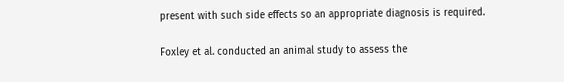present with such side effects so an appropriate diagnosis is required.

Foxley et al. conducted an animal study to assess the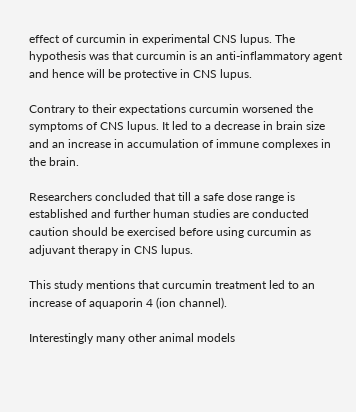effect of curcumin in experimental CNS lupus. The hypothesis was that curcumin is an anti-inflammatory agent and hence will be protective in CNS lupus.

Contrary to their expectations curcumin worsened the symptoms of CNS lupus. It led to a decrease in brain size and an increase in accumulation of immune complexes in the brain.

Researchers concluded that till a safe dose range is established and further human studies are conducted caution should be exercised before using curcumin as adjuvant therapy in CNS lupus.

This study mentions that curcumin treatment led to an increase of aquaporin 4 (ion channel).

Interestingly many other animal models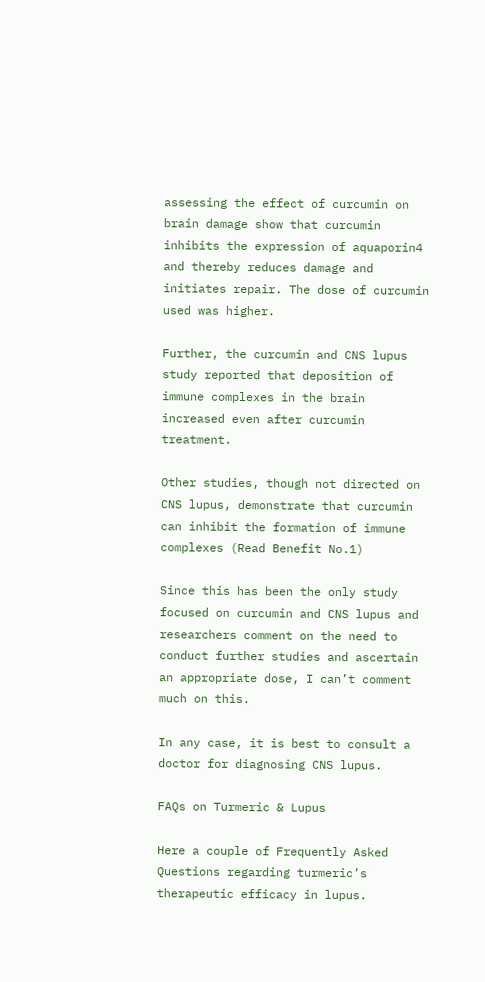assessing the effect of curcumin on brain damage show that curcumin inhibits the expression of aquaporin4 and thereby reduces damage and initiates repair. The dose of curcumin used was higher.

Further, the curcumin and CNS lupus study reported that deposition of immune complexes in the brain increased even after curcumin treatment.

Other studies, though not directed on CNS lupus, demonstrate that curcumin can inhibit the formation of immune complexes (Read Benefit No.1)

Since this has been the only study focused on curcumin and CNS lupus and researchers comment on the need to conduct further studies and ascertain an appropriate dose, I can’t comment much on this.

In any case, it is best to consult a doctor for diagnosing CNS lupus.

FAQs on Turmeric & Lupus

Here a couple of Frequently Asked Questions regarding turmeric’s therapeutic efficacy in lupus.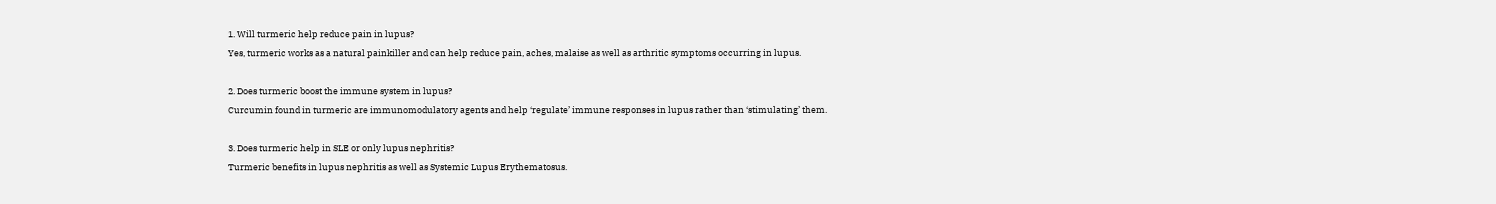1. Will turmeric help reduce pain in lupus?
Yes, turmeric works as a natural painkiller and can help reduce pain, aches, malaise as well as arthritic symptoms occurring in lupus.

2. Does turmeric boost the immune system in lupus?
Curcumin found in turmeric are immunomodulatory agents and help ‘regulate’ immune responses in lupus rather than ‘stimulating’ them.

3. Does turmeric help in SLE or only lupus nephritis?
Turmeric benefits in lupus nephritis as well as Systemic Lupus Erythematosus.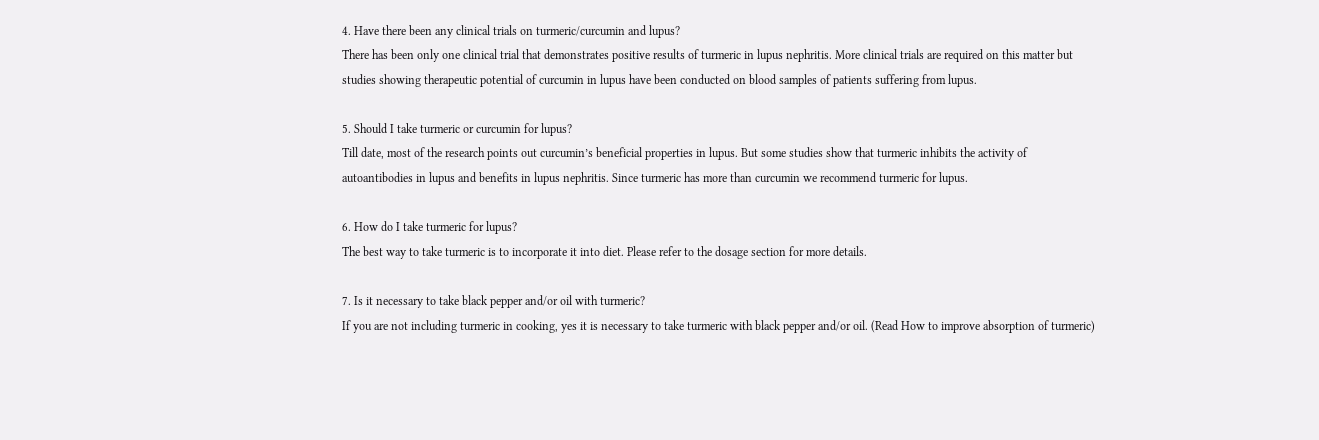4. Have there been any clinical trials on turmeric/curcumin and lupus?
There has been only one clinical trial that demonstrates positive results of turmeric in lupus nephritis. More clinical trials are required on this matter but studies showing therapeutic potential of curcumin in lupus have been conducted on blood samples of patients suffering from lupus.

5. Should I take turmeric or curcumin for lupus?
Till date, most of the research points out curcumin’s beneficial properties in lupus. But some studies show that turmeric inhibits the activity of autoantibodies in lupus and benefits in lupus nephritis. Since turmeric has more than curcumin we recommend turmeric for lupus.

6. How do I take turmeric for lupus?
The best way to take turmeric is to incorporate it into diet. Please refer to the dosage section for more details.

7. Is it necessary to take black pepper and/or oil with turmeric?
If you are not including turmeric in cooking, yes it is necessary to take turmeric with black pepper and/or oil. (Read How to improve absorption of turmeric)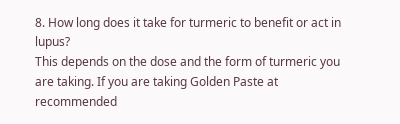8. How long does it take for turmeric to benefit or act in lupus?
This depends on the dose and the form of turmeric you are taking. If you are taking Golden Paste at recommended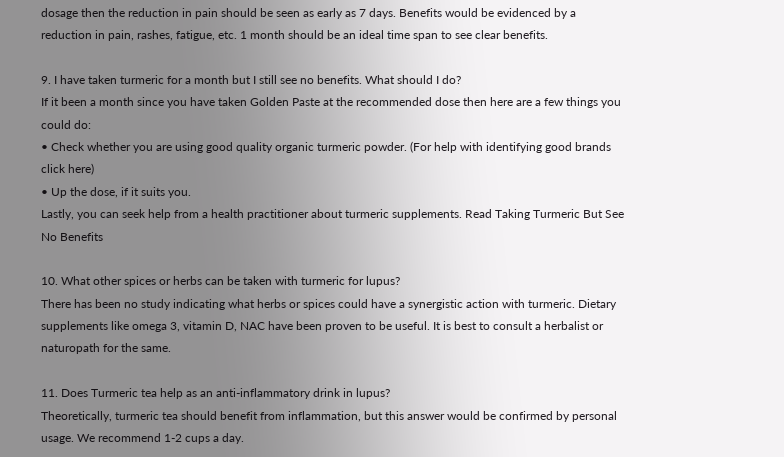dosage then the reduction in pain should be seen as early as 7 days. Benefits would be evidenced by a reduction in pain, rashes, fatigue, etc. 1 month should be an ideal time span to see clear benefits.

9. I have taken turmeric for a month but I still see no benefits. What should I do?
If it been a month since you have taken Golden Paste at the recommended dose then here are a few things you could do:
• Check whether you are using good quality organic turmeric powder. (For help with identifying good brands click here)
• Up the dose, if it suits you.
Lastly, you can seek help from a health practitioner about turmeric supplements. Read Taking Turmeric But See No Benefits

10. What other spices or herbs can be taken with turmeric for lupus?
There has been no study indicating what herbs or spices could have a synergistic action with turmeric. Dietary supplements like omega 3, vitamin D, NAC have been proven to be useful. It is best to consult a herbalist or naturopath for the same.

11. Does Turmeric tea help as an anti-inflammatory drink in lupus?
Theoretically, turmeric tea should benefit from inflammation, but this answer would be confirmed by personal usage. We recommend 1-2 cups a day.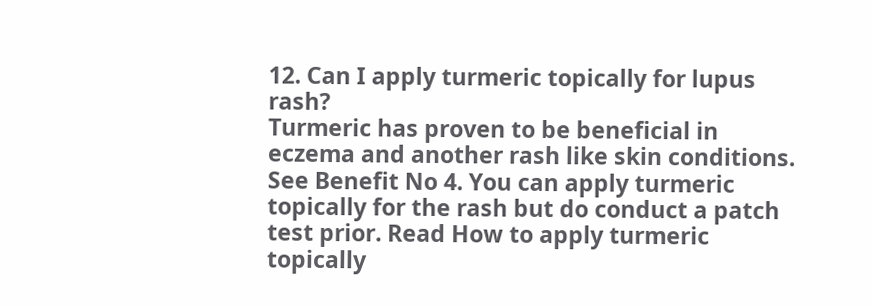12. Can I apply turmeric topically for lupus rash?
Turmeric has proven to be beneficial in eczema and another rash like skin conditions. See Benefit No 4. You can apply turmeric topically for the rash but do conduct a patch test prior. Read How to apply turmeric topically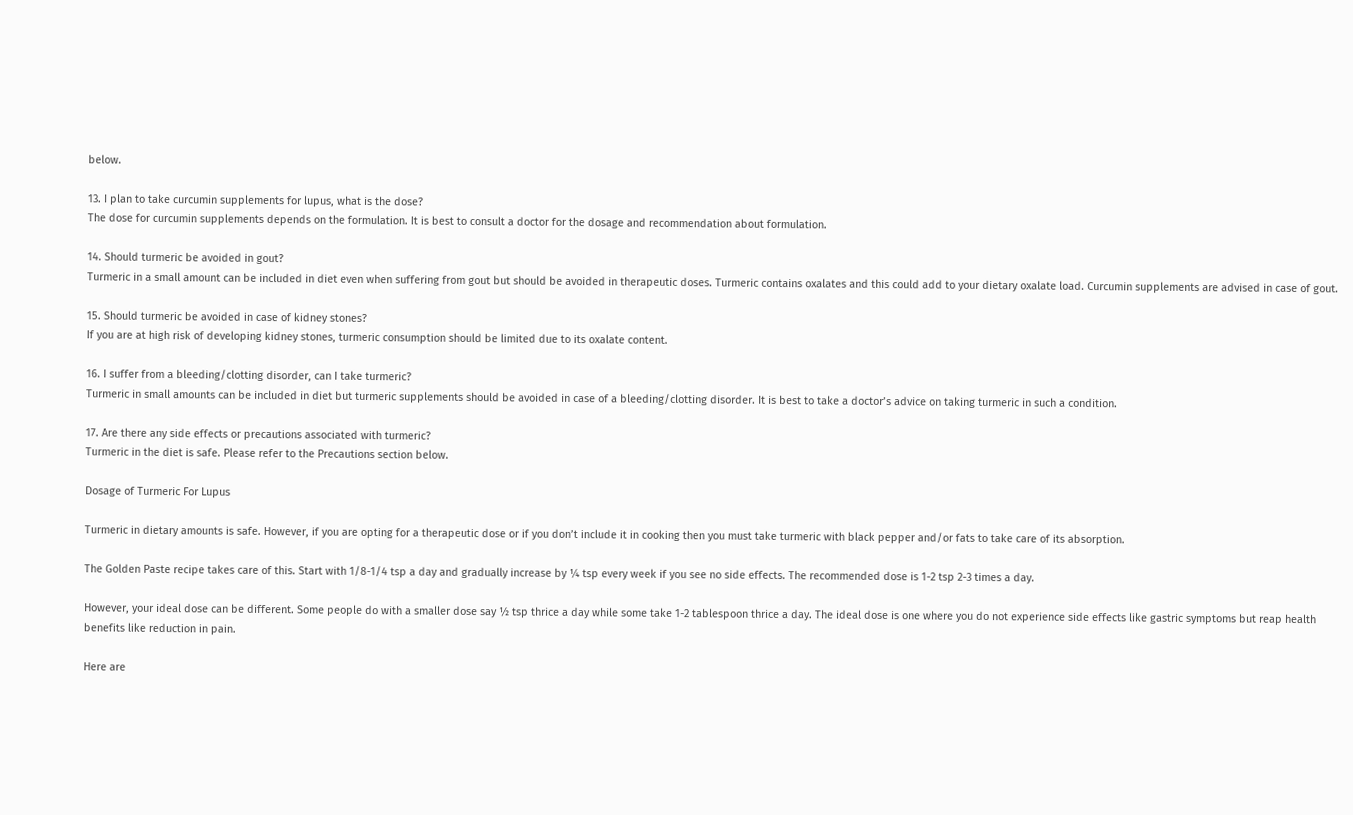below.

13. I plan to take curcumin supplements for lupus, what is the dose?
The dose for curcumin supplements depends on the formulation. It is best to consult a doctor for the dosage and recommendation about formulation.

14. Should turmeric be avoided in gout?
Turmeric in a small amount can be included in diet even when suffering from gout but should be avoided in therapeutic doses. Turmeric contains oxalates and this could add to your dietary oxalate load. Curcumin supplements are advised in case of gout.

15. Should turmeric be avoided in case of kidney stones?
If you are at high risk of developing kidney stones, turmeric consumption should be limited due to its oxalate content.

16. I suffer from a bleeding/clotting disorder, can I take turmeric?
Turmeric in small amounts can be included in diet but turmeric supplements should be avoided in case of a bleeding/clotting disorder. It is best to take a doctor’s advice on taking turmeric in such a condition.

17. Are there any side effects or precautions associated with turmeric?
Turmeric in the diet is safe. Please refer to the Precautions section below.

Dosage of Turmeric For Lupus

Turmeric in dietary amounts is safe. However, if you are opting for a therapeutic dose or if you don’t include it in cooking then you must take turmeric with black pepper and/or fats to take care of its absorption.

The Golden Paste recipe takes care of this. Start with 1/8-1/4 tsp a day and gradually increase by ¼ tsp every week if you see no side effects. The recommended dose is 1-2 tsp 2-3 times a day.

However, your ideal dose can be different. Some people do with a smaller dose say ½ tsp thrice a day while some take 1-2 tablespoon thrice a day. The ideal dose is one where you do not experience side effects like gastric symptoms but reap health benefits like reduction in pain.

Here are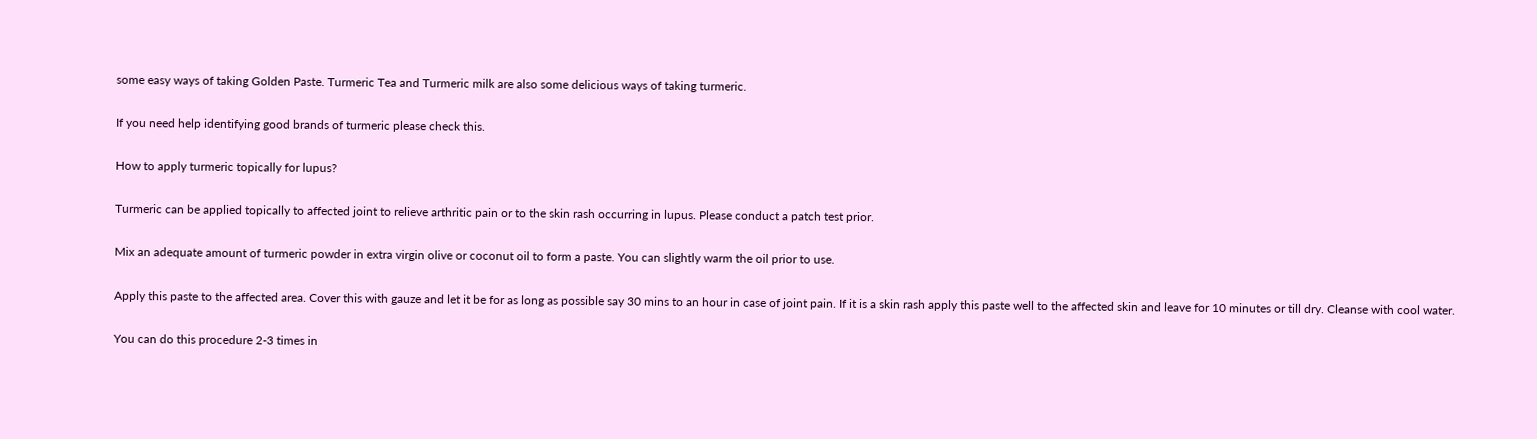some easy ways of taking Golden Paste. Turmeric Tea and Turmeric milk are also some delicious ways of taking turmeric.

If you need help identifying good brands of turmeric please check this.

How to apply turmeric topically for lupus?

Turmeric can be applied topically to affected joint to relieve arthritic pain or to the skin rash occurring in lupus. Please conduct a patch test prior.

Mix an adequate amount of turmeric powder in extra virgin olive or coconut oil to form a paste. You can slightly warm the oil prior to use.

Apply this paste to the affected area. Cover this with gauze and let it be for as long as possible say 30 mins to an hour in case of joint pain. If it is a skin rash apply this paste well to the affected skin and leave for 10 minutes or till dry. Cleanse with cool water.

You can do this procedure 2-3 times in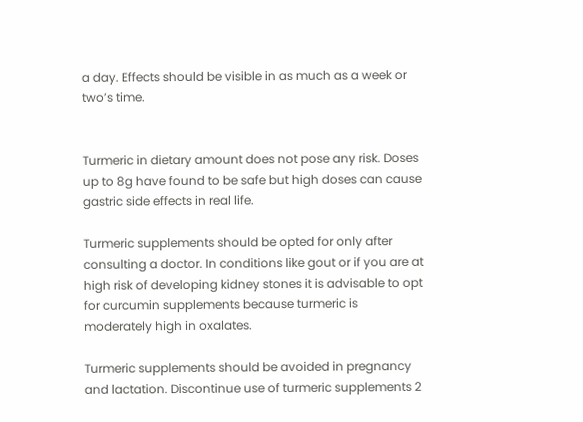a day. Effects should be visible in as much as a week or two’s time.


Turmeric in dietary amount does not pose any risk. Doses up to 8g have found to be safe but high doses can cause gastric side effects in real life.

Turmeric supplements should be opted for only after consulting a doctor. In conditions like gout or if you are at high risk of developing kidney stones it is advisable to opt for curcumin supplements because turmeric is moderately high in oxalates.

Turmeric supplements should be avoided in pregnancy and lactation. Discontinue use of turmeric supplements 2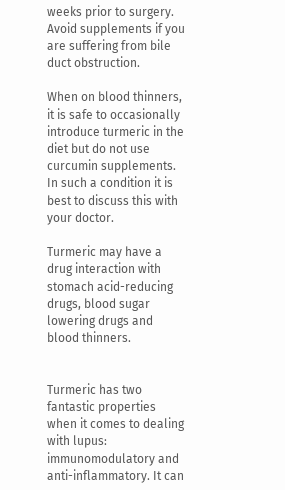weeks prior to surgery. Avoid supplements if you are suffering from bile duct obstruction.

When on blood thinners, it is safe to occasionally introduce turmeric in the diet but do not use curcumin supplements. In such a condition it is best to discuss this with your doctor.

Turmeric may have a drug interaction with stomach acid-reducing drugs, blood sugar lowering drugs and blood thinners.


Turmeric has two fantastic properties when it comes to dealing with lupus: immunomodulatory and anti-inflammatory. It can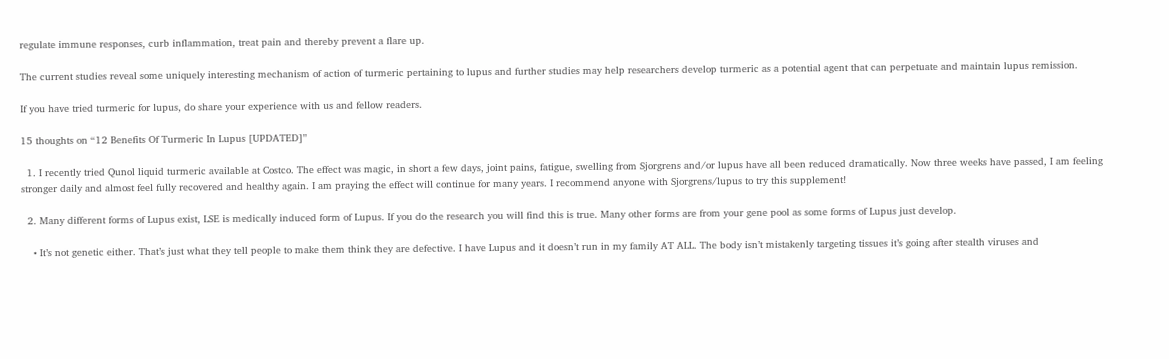regulate immune responses, curb inflammation, treat pain and thereby prevent a flare up.

The current studies reveal some uniquely interesting mechanism of action of turmeric pertaining to lupus and further studies may help researchers develop turmeric as a potential agent that can perpetuate and maintain lupus remission.

If you have tried turmeric for lupus, do share your experience with us and fellow readers.

15 thoughts on “12 Benefits Of Turmeric In Lupus [UPDATED]”

  1. I recently tried Qunol liquid turmeric available at Costco. The effect was magic, in short a few days, joint pains, fatigue, swelling from Sjorgrens and/or lupus have all been reduced dramatically. Now three weeks have passed, I am feeling stronger daily and almost feel fully recovered and healthy again. I am praying the effect will continue for many years. I recommend anyone with Sjorgrens/lupus to try this supplement!

  2. Many different forms of Lupus exist, LSE is medically induced form of Lupus. If you do the research you will find this is true. Many other forms are from your gene pool as some forms of Lupus just develop.

    • It’s not genetic either. That’s just what they tell people to make them think they are defective. I have Lupus and it doesn’t run in my family AT ALL. The body isn’t mistakenly targeting tissues it’s going after stealth viruses and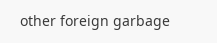other foreign garbage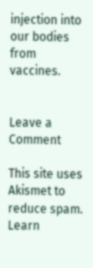injection into our bodies from vaccines.


Leave a Comment

This site uses Akismet to reduce spam. Learn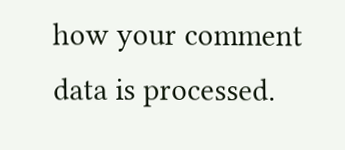how your comment data is processed.